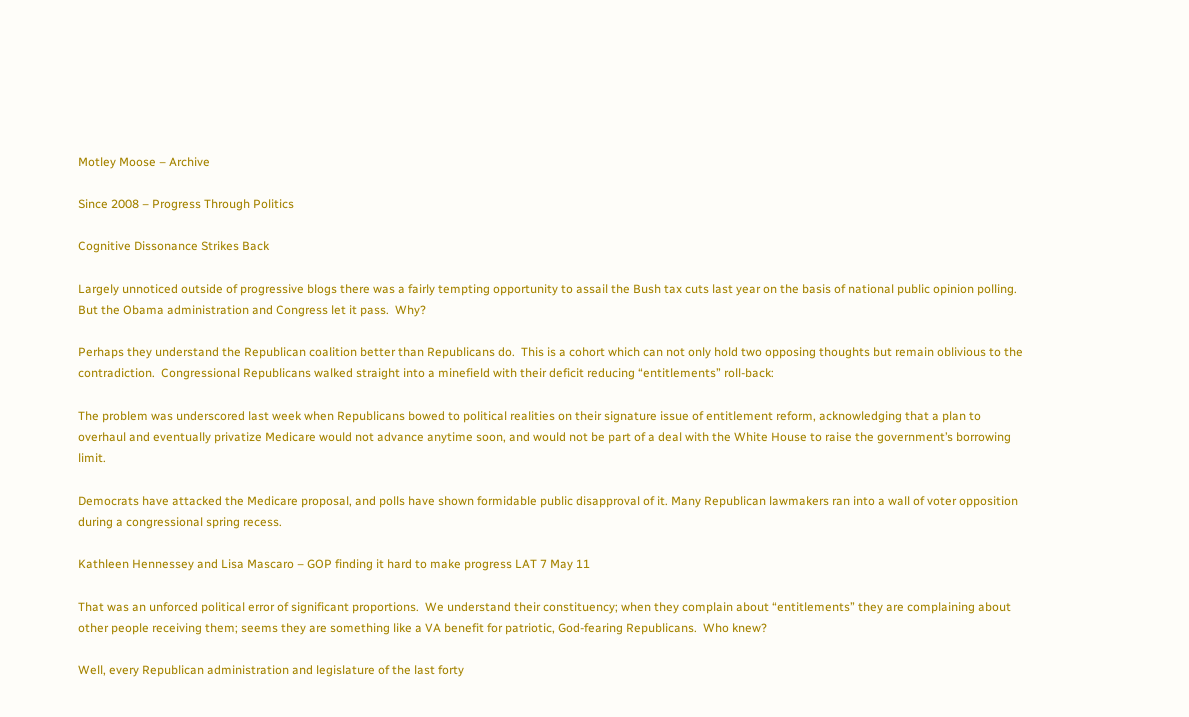Motley Moose – Archive

Since 2008 – Progress Through Politics

Cognitive Dissonance Strikes Back

Largely unnoticed outside of progressive blogs there was a fairly tempting opportunity to assail the Bush tax cuts last year on the basis of national public opinion polling.  But the Obama administration and Congress let it pass.  Why?

Perhaps they understand the Republican coalition better than Republicans do.  This is a cohort which can not only hold two opposing thoughts but remain oblivious to the contradiction.  Congressional Republicans walked straight into a minefield with their deficit reducing “entitlements” roll-back:

The problem was underscored last week when Republicans bowed to political realities on their signature issue of entitlement reform, acknowledging that a plan to overhaul and eventually privatize Medicare would not advance anytime soon, and would not be part of a deal with the White House to raise the government’s borrowing limit.

Democrats have attacked the Medicare proposal, and polls have shown formidable public disapproval of it. Many Republican lawmakers ran into a wall of voter opposition during a congressional spring recess.

Kathleen Hennessey and Lisa Mascaro – GOP finding it hard to make progress LAT 7 May 11

That was an unforced political error of significant proportions.  We understand their constituency; when they complain about “entitlements” they are complaining about other people receiving them; seems they are something like a VA benefit for patriotic, God-fearing Republicans.  Who knew?

Well, every Republican administration and legislature of the last forty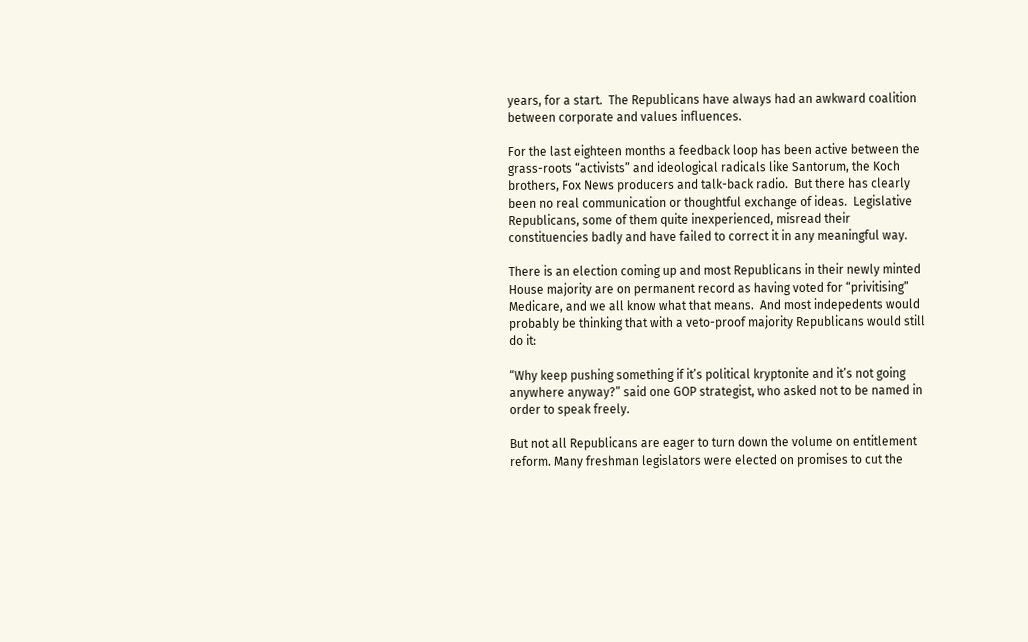years, for a start.  The Republicans have always had an awkward coalition between corporate and values influences.

For the last eighteen months a feedback loop has been active between the grass-roots “activists” and ideological radicals like Santorum, the Koch brothers, Fox News producers and talk-back radio.  But there has clearly been no real communication or thoughtful exchange of ideas.  Legislative Republicans, some of them quite inexperienced, misread their constituencies badly and have failed to correct it in any meaningful way.

There is an election coming up and most Republicans in their newly minted House majority are on permanent record as having voted for “privitising” Medicare, and we all know what that means.  And most indepedents would probably be thinking that with a veto-proof majority Republicans would still do it:

“Why keep pushing something if it’s political kryptonite and it’s not going anywhere anyway?” said one GOP strategist, who asked not to be named in order to speak freely.

But not all Republicans are eager to turn down the volume on entitlement reform. Many freshman legislators were elected on promises to cut the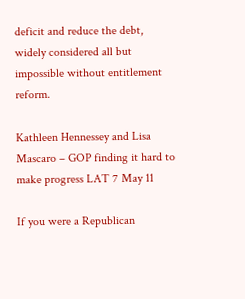deficit and reduce the debt, widely considered all but impossible without entitlement reform.

Kathleen Hennessey and Lisa Mascaro – GOP finding it hard to make progress LAT 7 May 11

If you were a Republican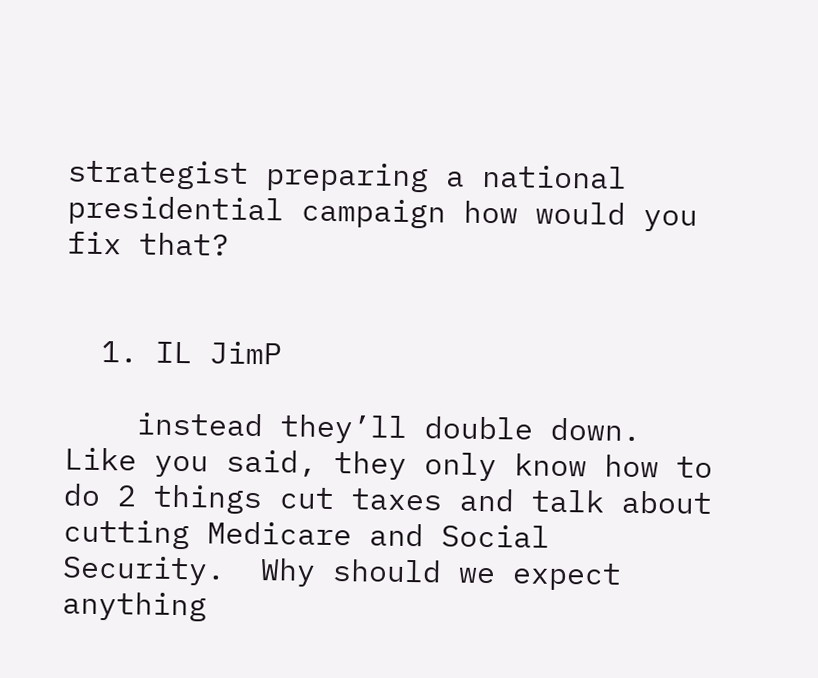strategist preparing a national presidential campaign how would you fix that?


  1. IL JimP

    instead they’ll double down.  Like you said, they only know how to do 2 things cut taxes and talk about cutting Medicare and Social Security.  Why should we expect anything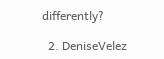differently?

  2. DeniseVelez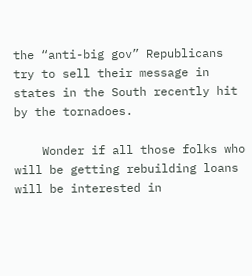the “anti-big gov” Republicans try to sell their message in states in the South recently hit by the tornadoes.

    Wonder if all those folks who will be getting rebuilding loans will be interested in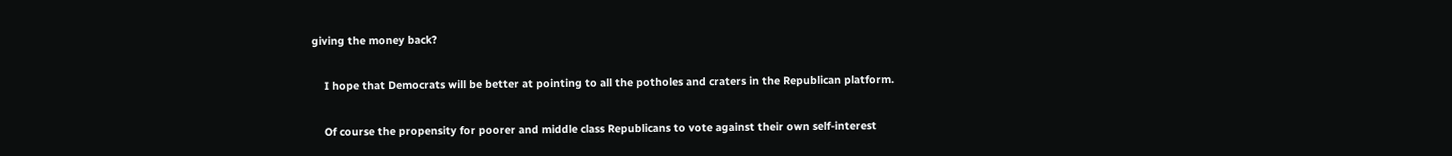giving the money back?

    I hope that Democrats will be better at pointing to all the potholes and craters in the Republican platform.

    Of course the propensity for poorer and middle class Republicans to vote against their own self-interest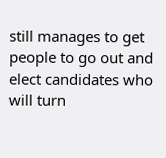still manages to get people to go out and elect candidates who will turn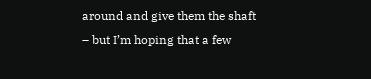around and give them the shaft – but I’m hoping that a few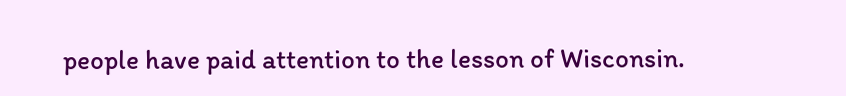people have paid attention to the lesson of Wisconsin.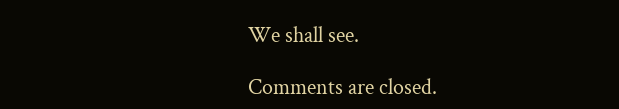We shall see.

Comments are closed.